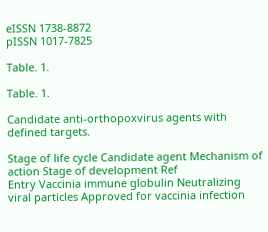eISSN 1738-8872
pISSN 1017-7825

Table. 1.

Table. 1.

Candidate anti-orthopoxvirus agents with defined targets.

Stage of life cycle Candidate agent Mechanism of action Stage of development Ref
Entry Vaccinia immune globulin Neutralizing viral particles Approved for vaccinia infection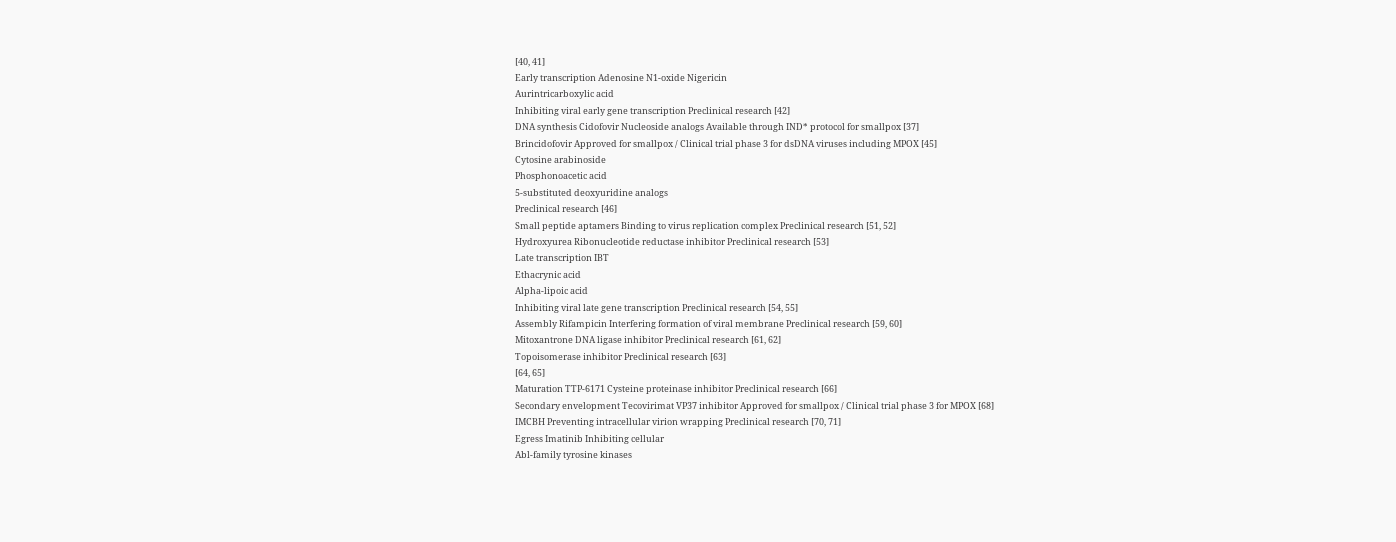[40, 41]
Early transcription Adenosine N1-oxide Nigericin
Aurintricarboxylic acid
Inhibiting viral early gene transcription Preclinical research [42]
DNA synthesis Cidofovir Nucleoside analogs Available through IND* protocol for smallpox [37]
Brincidofovir Approved for smallpox / Clinical trial phase 3 for dsDNA viruses including MPOX [45]
Cytosine arabinoside
Phosphonoacetic acid
5-substituted deoxyuridine analogs
Preclinical research [46]
Small peptide aptamers Binding to virus replication complex Preclinical research [51, 52]
Hydroxyurea Ribonucleotide reductase inhibitor Preclinical research [53]
Late transcription IBT
Ethacrynic acid
Alpha-lipoic acid
Inhibiting viral late gene transcription Preclinical research [54, 55]
Assembly Rifampicin Interfering formation of viral membrane Preclinical research [59, 60]
Mitoxantrone DNA ligase inhibitor Preclinical research [61, 62]
Topoisomerase inhibitor Preclinical research [63]
[64, 65]
Maturation TTP-6171 Cysteine proteinase inhibitor Preclinical research [66]
Secondary envelopment Tecovirimat VP37 inhibitor Approved for smallpox / Clinical trial phase 3 for MPOX [68]
IMCBH Preventing intracellular virion wrapping Preclinical research [70, 71]
Egress Imatinib Inhibiting cellular
Abl-family tyrosine kinases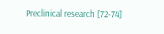Preclinical research [72-74]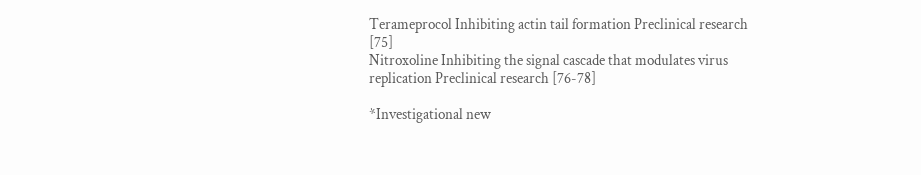Terameprocol Inhibiting actin tail formation Preclinical research [75]
Nitroxoline Inhibiting the signal cascade that modulates virus replication Preclinical research [76-78]

*Investigational new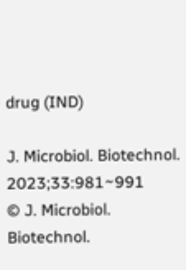drug (IND)

J. Microbiol. Biotechnol. 2023;33:981~991
© J. Microbiol. Biotechnol.